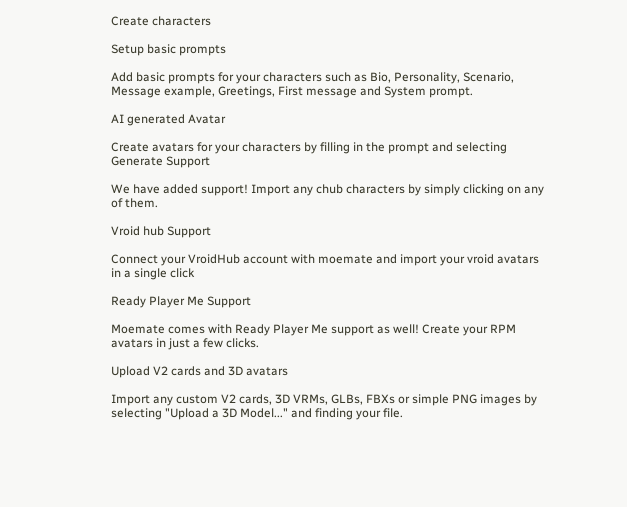Create characters

Setup basic prompts

Add basic prompts for your characters such as Bio, Personality, Scenario, Message example, Greetings, First message and System prompt.

AI generated Avatar

Create avatars for your characters by filling in the prompt and selecting Generate Support

We have added support! Import any chub characters by simply clicking on any of them.

Vroid hub Support

Connect your VroidHub account with moemate and import your vroid avatars in a single click

Ready Player Me Support

Moemate comes with Ready Player Me support as well! Create your RPM avatars in just a few clicks.

Upload V2 cards and 3D avatars

Import any custom V2 cards, 3D VRMs, GLBs, FBXs or simple PNG images by selecting "Upload a 3D Model..." and finding your file.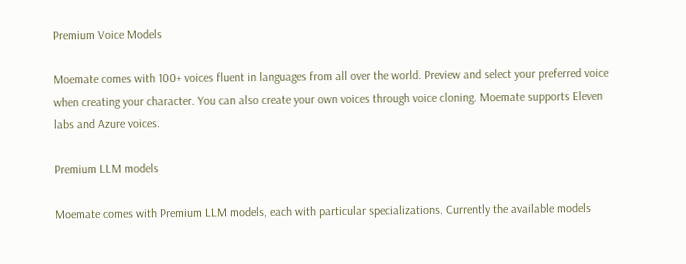Premium Voice Models

Moemate comes with 100+ voices fluent in languages from all over the world. Preview and select your preferred voice when creating your character. You can also create your own voices through voice cloning. Moemate supports Eleven labs and Azure voices.

Premium LLM models

Moemate comes with Premium LLM models, each with particular specializations. Currently the available models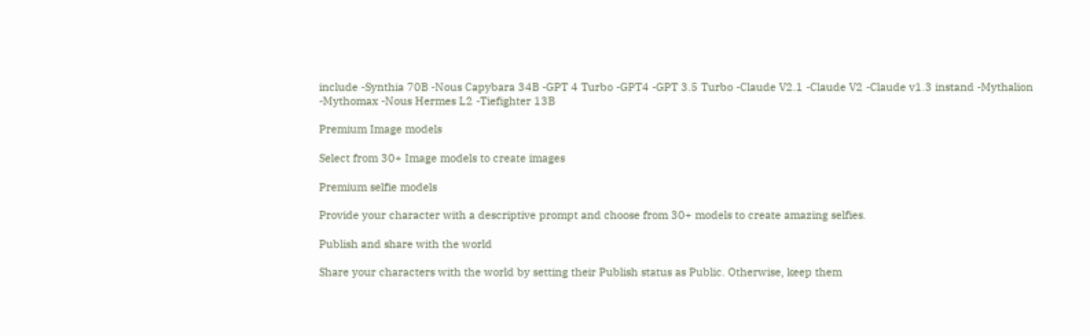include -Synthia 70B -Nous Capybara 34B -GPT 4 Turbo -GPT4 -GPT 3.5 Turbo -Claude V2.1 -Claude V2 -Claude v1.3 instand -Mythalion -Mythomax -Nous Hermes L2 -Tiefighter 13B

Premium Image models

Select from 30+ Image models to create images

Premium selfie models

Provide your character with a descriptive prompt and choose from 30+ models to create amazing selfies.

Publish and share with the world

Share your characters with the world by setting their Publish status as Public. Otherwise, keep them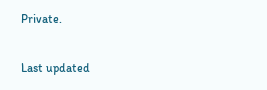Private.

Last updated